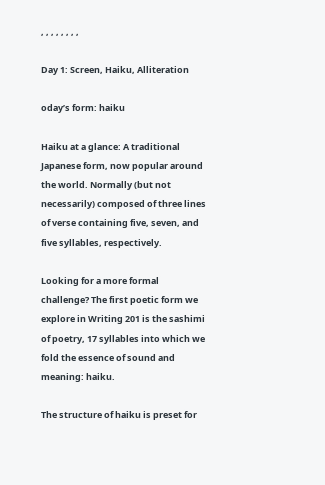, , , , , , , ,

Day 1: Screen, Haiku, Alliteration

oday’s form: haiku

Haiku at a glance: A traditional Japanese form, now popular around the world. Normally (but not necessarily) composed of three lines of verse containing five, seven, and five syllables, respectively.

Looking for a more formal challenge? The first poetic form we explore in Writing 201 is the sashimi of poetry, 17 syllables into which we fold the essence of sound and meaning: haiku.

The structure of haiku is preset for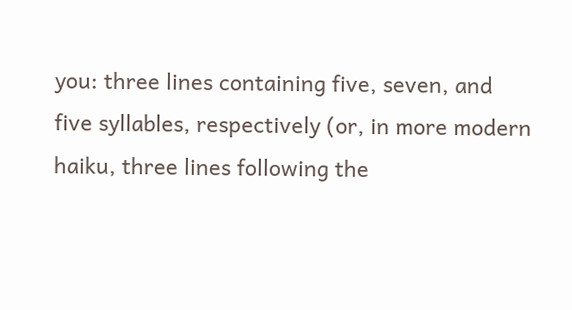you: three lines containing five, seven, and five syllables, respectively (or, in more modern haiku, three lines following the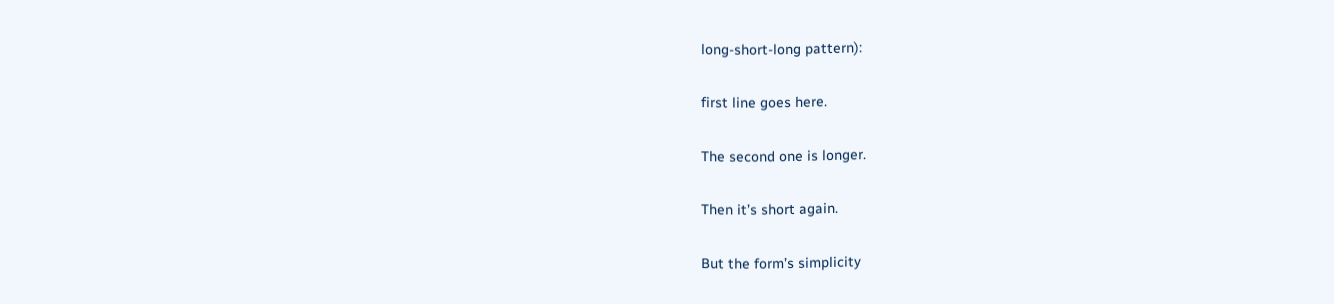long-short-long pattern):

first line goes here.

The second one is longer.

Then it’s short again.

But the form’s simplicity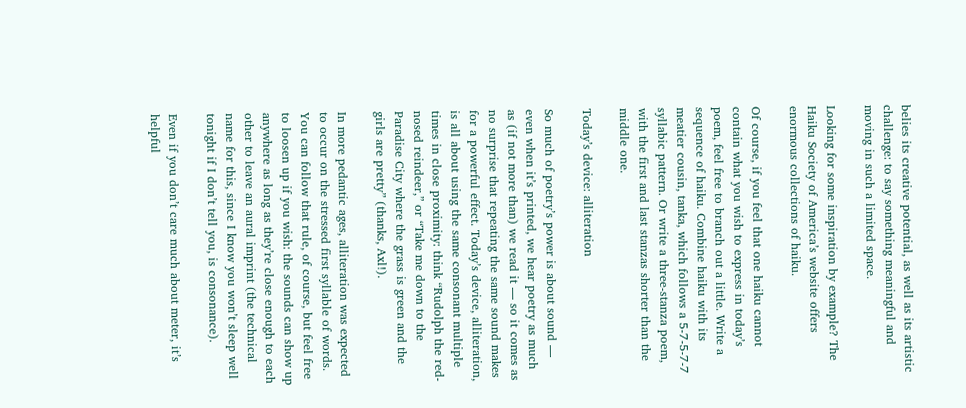belies its creative potential, as well as its artistic challenge: to say something meaningful and moving in such a limited space.

Looking for some inspiration by example? The Haiku Society of America’s website offers enormous collections of haiku.

Of course, if you feel that one haiku cannot contain what you wish to express in today’s poem, feel free to branch out a little. Write a sequence of haiku. Combine haiku with its meatier cousin, tanka, which follows a 5-7-5-7-7 syllabic pattern. Or write a three-stanza poem, with the first and last stanzas shorter than the middle one.

Today’s device: alliteration

So much of poetry’s power is about sound — even when it’s printed, we hear poetry as much as (if not more than) we read it — so it comes as no surprise that repeating the same sound makes for a powerful effect. Today’s device, alliteration, is all about using the same consonant multiple times in close proximity: think “Rudolph the red-nosed reindeer,” or “Take me down to the Paradise City where the grass is green and the girls are pretty” (thanks, Axl!).

In more pedantic ages, alliteration was expected to occur on the stressed first syllable of words. You can follow that rule, of course, but feel free to loosen up if you wish: the sounds can show up anywhere as long as they’re close enough to each other to leave an aural imprint (the technical name for this, since I know you won’t sleep well tonight if I don’t tell you, is consonance).

Even if you don’t care much about meter, it’s helpful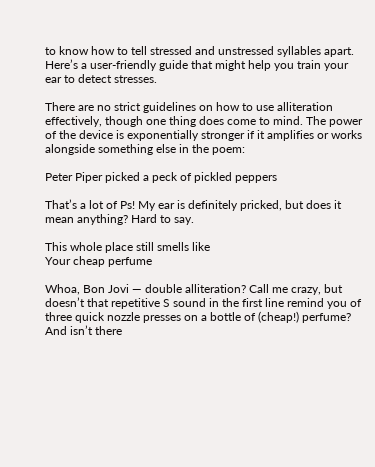to know how to tell stressed and unstressed syllables apart. Here’s a user-friendly guide that might help you train your ear to detect stresses.

There are no strict guidelines on how to use alliteration effectively, though one thing does come to mind. The power of the device is exponentially stronger if it amplifies or works alongside something else in the poem:

Peter Piper picked a peck of pickled peppers

That’s a lot of Ps! My ear is definitely pricked, but does it mean anything? Hard to say.

This whole place still smells like
Your cheap perfume

Whoa, Bon Jovi — double alliteration? Call me crazy, but doesn’t that repetitive S sound in the first line remind you of three quick nozzle presses on a bottle of (cheap!) perfume? And isn’t there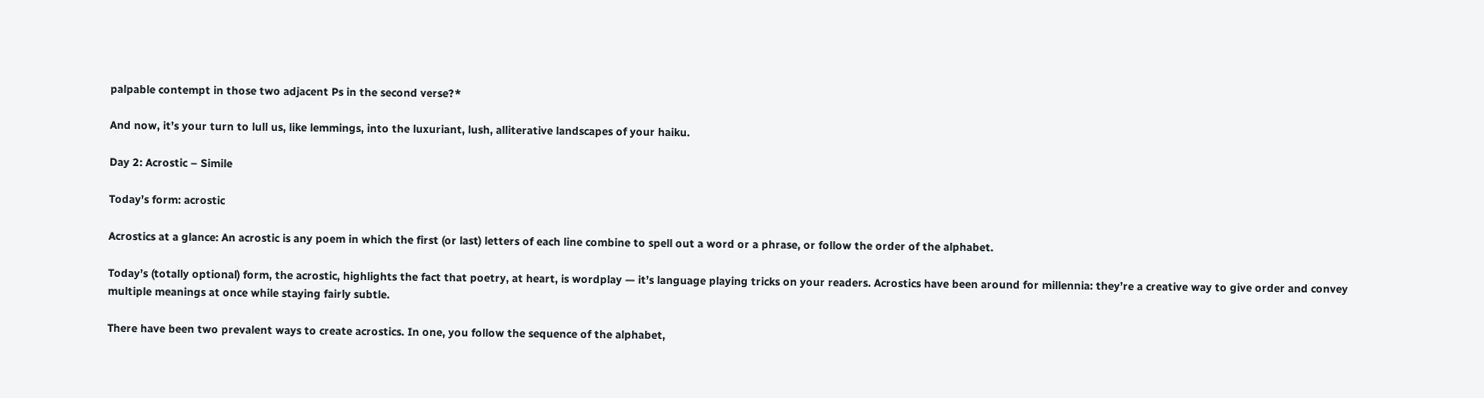palpable contempt in those two adjacent Ps in the second verse?*

And now, it’s your turn to lull us, like lemmings, into the luxuriant, lush, alliterative landscapes of your haiku.

Day 2: Acrostic – Simile

Today’s form: acrostic

Acrostics at a glance: An acrostic is any poem in which the first (or last) letters of each line combine to spell out a word or a phrase, or follow the order of the alphabet.

Today’s (totally optional) form, the acrostic, highlights the fact that poetry, at heart, is wordplay — it’s language playing tricks on your readers. Acrostics have been around for millennia: they’re a creative way to give order and convey multiple meanings at once while staying fairly subtle.

There have been two prevalent ways to create acrostics. In one, you follow the sequence of the alphabet,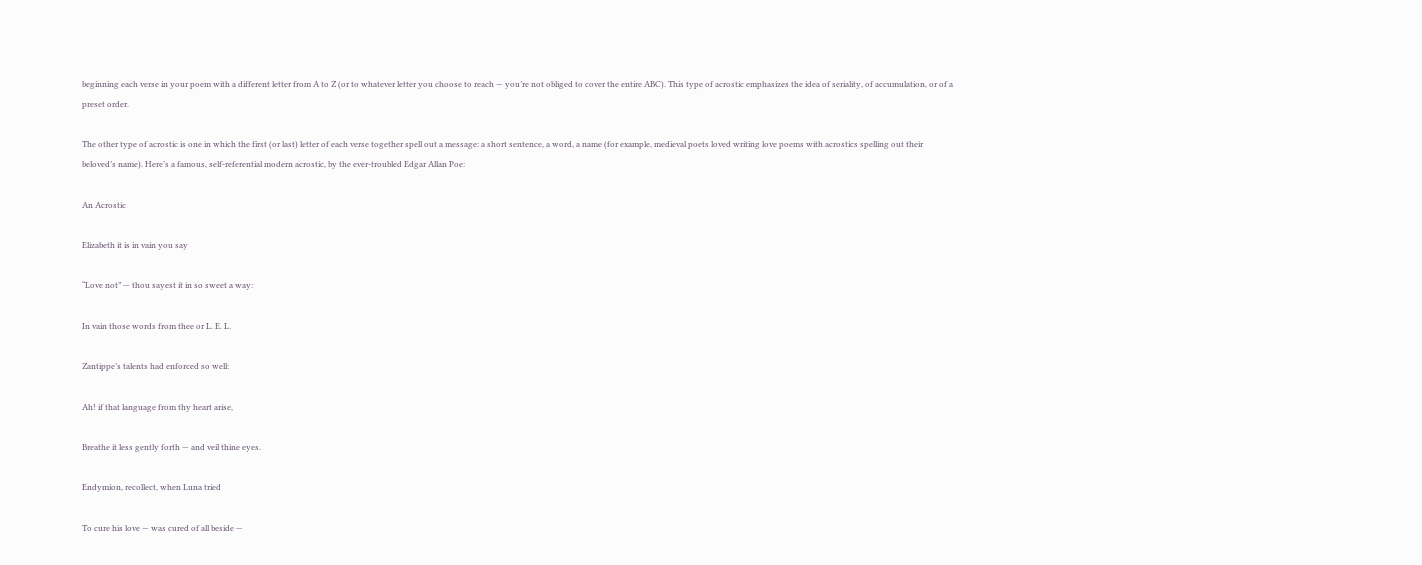beginning each verse in your poem with a different letter from A to Z (or to whatever letter you choose to reach — you’re not obliged to cover the entire ABC). This type of acrostic emphasizes the idea of seriality, of accumulation, or of a preset order.

The other type of acrostic is one in which the first (or last) letter of each verse together spell out a message: a short sentence, a word, a name (for example, medieval poets loved writing love poems with acrostics spelling out their beloved’s name). Here’s a famous, self-referential modern acrostic, by the ever-troubled Edgar Allan Poe:

An Acrostic

Elizabeth it is in vain you say

“Love not” — thou sayest it in so sweet a way:

In vain those words from thee or L. E. L.

Zantippe’s talents had enforced so well:

Ah! if that language from thy heart arise,

Breathe it less gently forth — and veil thine eyes.

Endymion, recollect, when Luna tried

To cure his love — was cured of all beside —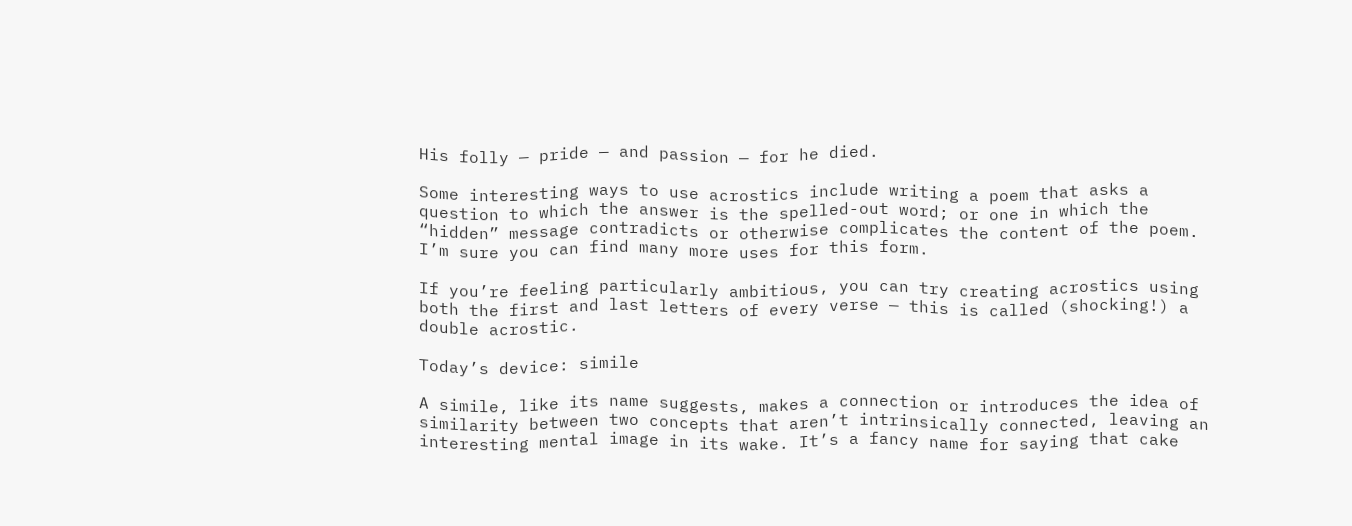His folly — pride — and passion — for he died.

Some interesting ways to use acrostics include writing a poem that asks a question to which the answer is the spelled-out word; or one in which the “hidden” message contradicts or otherwise complicates the content of the poem. I’m sure you can find many more uses for this form.

If you’re feeling particularly ambitious, you can try creating acrostics using both the first and last letters of every verse — this is called (shocking!) a double acrostic.

Today’s device: simile

A simile, like its name suggests, makes a connection or introduces the idea of similarity between two concepts that aren’t intrinsically connected, leaving an interesting mental image in its wake. It’s a fancy name for saying that cake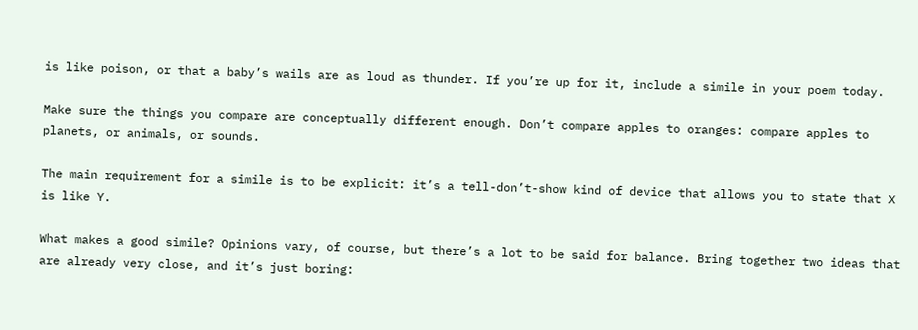is like poison, or that a baby’s wails are as loud as thunder. If you’re up for it, include a simile in your poem today.

Make sure the things you compare are conceptually different enough. Don’t compare apples to oranges: compare apples to planets, or animals, or sounds.

The main requirement for a simile is to be explicit: it’s a tell-don’t-show kind of device that allows you to state that X is like Y.

What makes a good simile? Opinions vary, of course, but there’s a lot to be said for balance. Bring together two ideas that are already very close, and it’s just boring: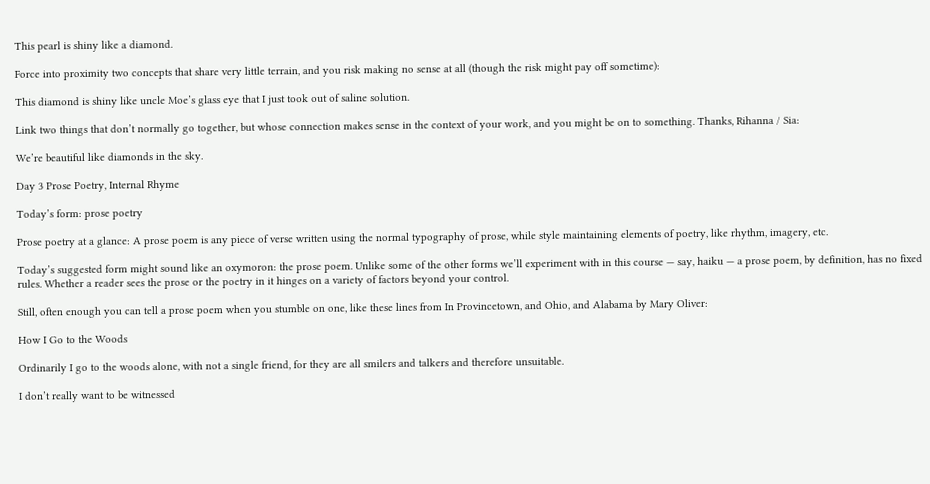This pearl is shiny like a diamond.

Force into proximity two concepts that share very little terrain, and you risk making no sense at all (though the risk might pay off sometime):

This diamond is shiny like uncle Moe’s glass eye that I just took out of saline solution.

Link two things that don’t normally go together, but whose connection makes sense in the context of your work, and you might be on to something. Thanks, Rihanna / Sia:

We’re beautiful like diamonds in the sky.

Day 3 Prose Poetry, Internal Rhyme

Today’s form: prose poetry

Prose poetry at a glance: A prose poem is any piece of verse written using the normal typography of prose, while style maintaining elements of poetry, like rhythm, imagery, etc.

Today’s suggested form might sound like an oxymoron: the prose poem. Unlike some of the other forms we’ll experiment with in this course — say, haiku — a prose poem, by definition, has no fixed rules. Whether a reader sees the prose or the poetry in it hinges on a variety of factors beyond your control.

Still, often enough you can tell a prose poem when you stumble on one, like these lines from In Provincetown, and Ohio, and Alabama by Mary Oliver:

How I Go to the Woods

Ordinarily I go to the woods alone, with not a single friend, for they are all smilers and talkers and therefore unsuitable.

I don’t really want to be witnessed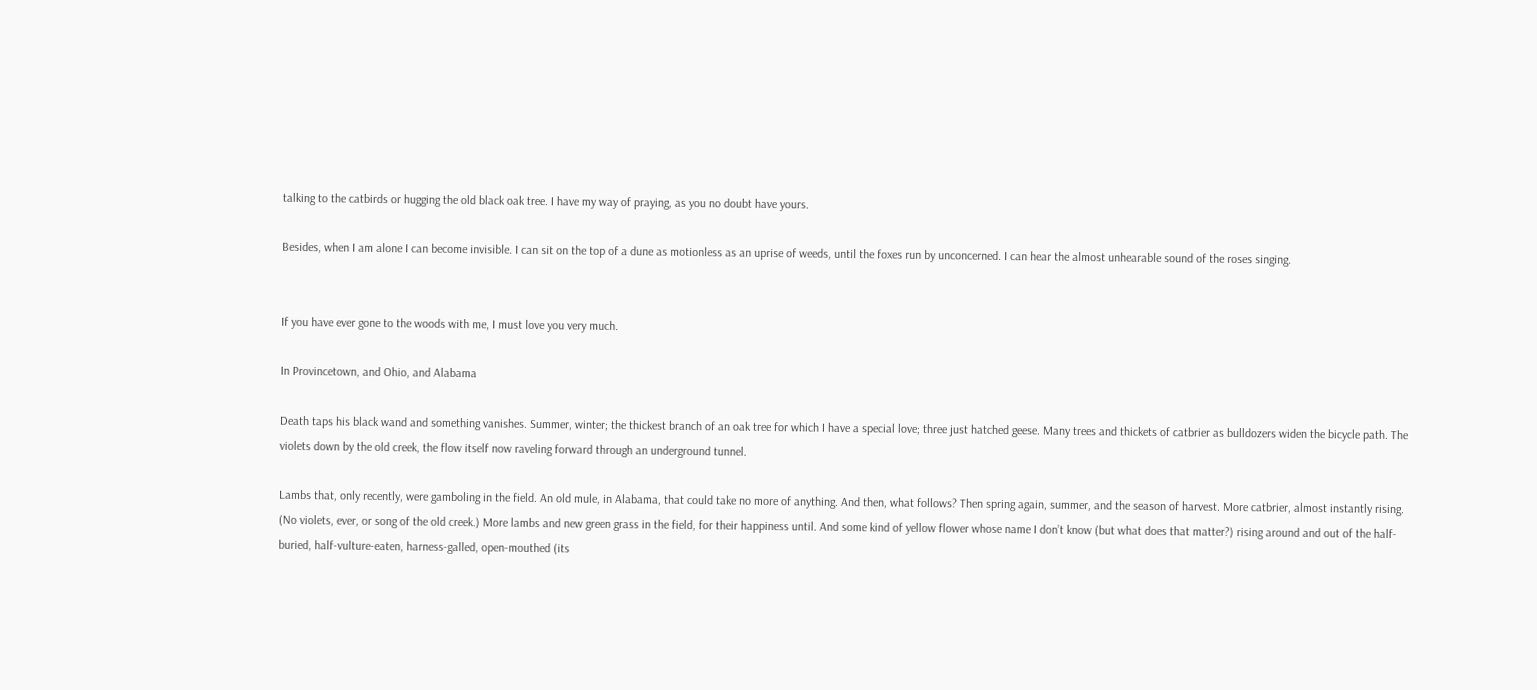talking to the catbirds or hugging the old black oak tree. I have my way of praying, as you no doubt have yours.

Besides, when I am alone I can become invisible. I can sit on the top of a dune as motionless as an uprise of weeds, until the foxes run by unconcerned. I can hear the almost unhearable sound of the roses singing.


If you have ever gone to the woods with me, I must love you very much.

In Provincetown, and Ohio, and Alabama

Death taps his black wand and something vanishes. Summer, winter; the thickest branch of an oak tree for which I have a special love; three just hatched geese. Many trees and thickets of catbrier as bulldozers widen the bicycle path. The violets down by the old creek, the flow itself now raveling forward through an underground tunnel.

Lambs that, only recently, were gamboling in the field. An old mule, in Alabama, that could take no more of anything. And then, what follows? Then spring again, summer, and the season of harvest. More catbrier, almost instantly rising. (No violets, ever, or song of the old creek.) More lambs and new green grass in the field, for their happiness until. And some kind of yellow flower whose name I don’t know (but what does that matter?) rising around and out of the half-buried, half-vulture-eaten, harness-galled, open-mouthed (its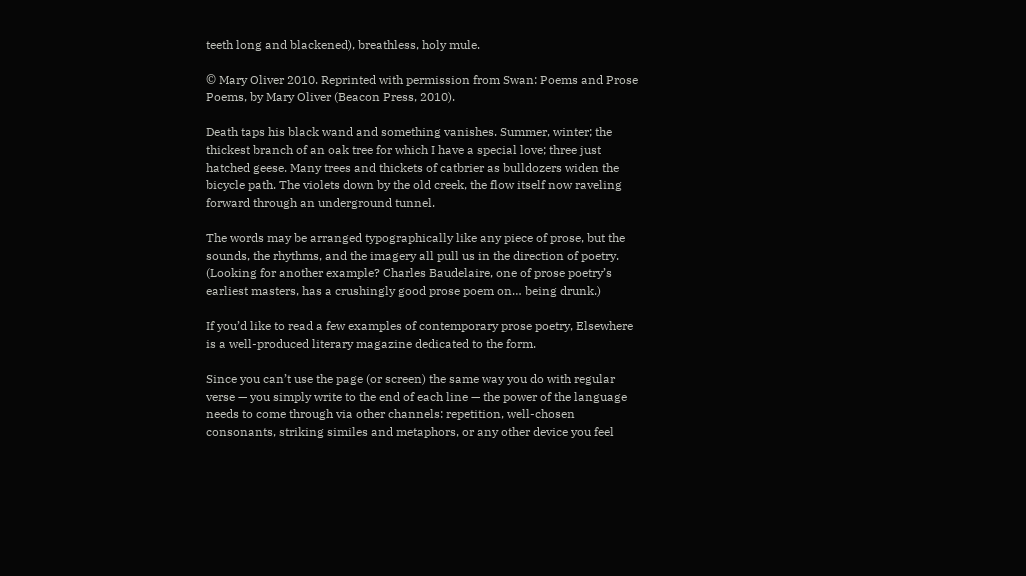teeth long and blackened), breathless, holy mule.

© Mary Oliver 2010. Reprinted with permission from Swan: Poems and Prose Poems, by Mary Oliver (Beacon Press, 2010).

Death taps his black wand and something vanishes. Summer, winter; the thickest branch of an oak tree for which I have a special love; three just hatched geese. Many trees and thickets of catbrier as bulldozers widen the bicycle path. The violets down by the old creek, the flow itself now raveling forward through an underground tunnel.

The words may be arranged typographically like any piece of prose, but the sounds, the rhythms, and the imagery all pull us in the direction of poetry. (Looking for another example? Charles Baudelaire, one of prose poetry’s earliest masters, has a crushingly good prose poem on… being drunk.)

If you’d like to read a few examples of contemporary prose poetry, Elsewhere is a well-produced literary magazine dedicated to the form.

Since you can’t use the page (or screen) the same way you do with regular verse — you simply write to the end of each line — the power of the language needs to come through via other channels: repetition, well-chosen consonants, striking similes and metaphors, or any other device you feel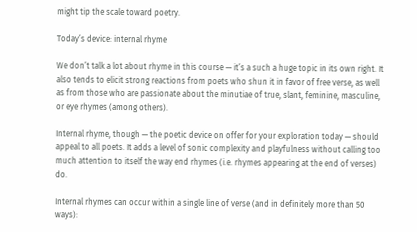might tip the scale toward poetry.

Today’s device: internal rhyme

We don’t talk a lot about rhyme in this course — it’s a such a huge topic in its own right. It also tends to elicit strong reactions from poets who shun it in favor of free verse, as well as from those who are passionate about the minutiae of true, slant, feminine, masculine, or eye rhymes (among others).

Internal rhyme, though — the poetic device on offer for your exploration today — should appeal to all poets. It adds a level of sonic complexity and playfulness without calling too much attention to itself the way end rhymes (i.e. rhymes appearing at the end of verses) do.

Internal rhymes can occur within a single line of verse (and in definitely more than 50 ways):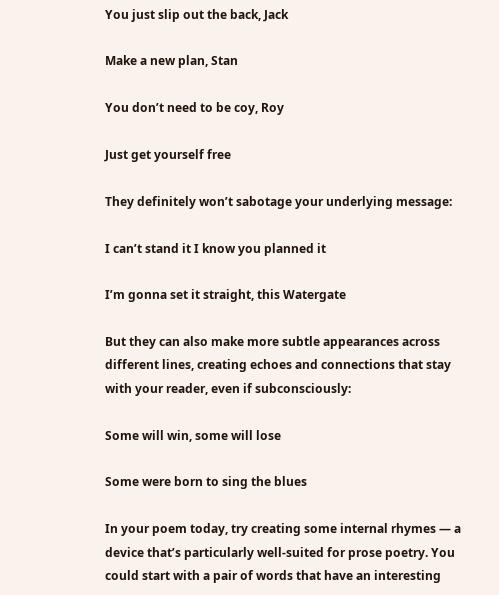You just slip out the back, Jack

Make a new plan, Stan

You don’t need to be coy, Roy

Just get yourself free

They definitely won’t sabotage your underlying message:

I can’t stand it I know you planned it

I’m gonna set it straight, this Watergate

But they can also make more subtle appearances across different lines, creating echoes and connections that stay with your reader, even if subconsciously:

Some will win, some will lose

Some were born to sing the blues

In your poem today, try creating some internal rhymes — a device that’s particularly well-suited for prose poetry. You could start with a pair of words that have an interesting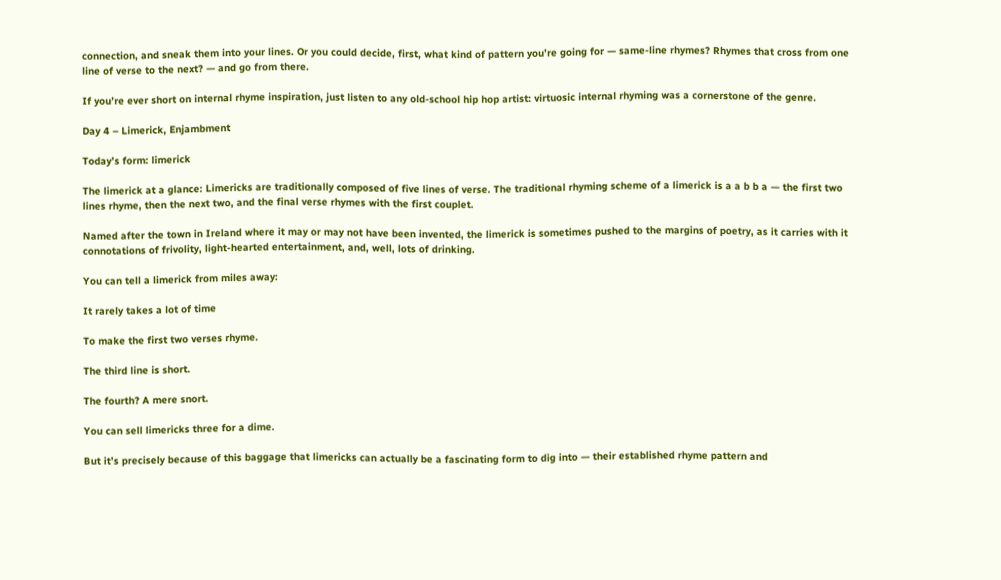connection, and sneak them into your lines. Or you could decide, first, what kind of pattern you’re going for — same-line rhymes? Rhymes that cross from one line of verse to the next? — and go from there.

If you’re ever short on internal rhyme inspiration, just listen to any old-school hip hop artist: virtuosic internal rhyming was a cornerstone of the genre.

Day 4 – Limerick, Enjambment

Today’s form: limerick

The limerick at a glance: Limericks are traditionally composed of five lines of verse. The traditional rhyming scheme of a limerick is a a b b a — the first two lines rhyme, then the next two, and the final verse rhymes with the first couplet.

Named after the town in Ireland where it may or may not have been invented, the limerick is sometimes pushed to the margins of poetry, as it carries with it connotations of frivolity, light-hearted entertainment, and, well, lots of drinking.

You can tell a limerick from miles away:

It rarely takes a lot of time

To make the first two verses rhyme.

The third line is short.

The fourth? A mere snort.

You can sell limericks three for a dime.

But it’s precisely because of this baggage that limericks can actually be a fascinating form to dig into — their established rhyme pattern and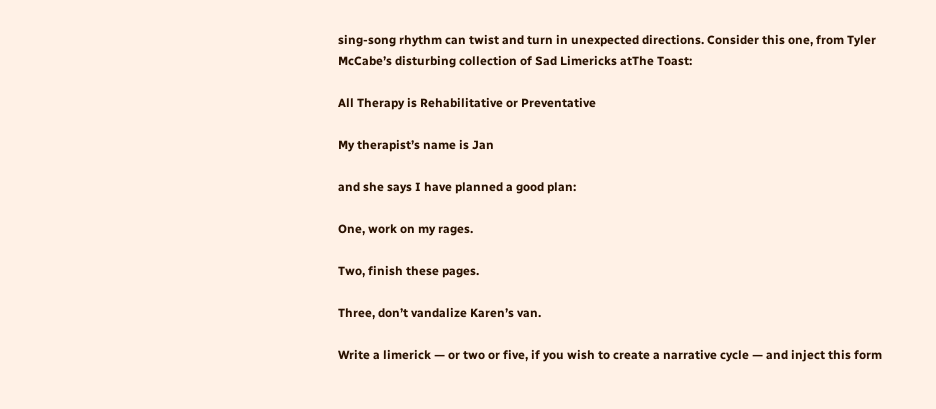sing-song rhythm can twist and turn in unexpected directions. Consider this one, from Tyler McCabe’s disturbing collection of Sad Limericks atThe Toast:

All Therapy is Rehabilitative or Preventative

My therapist’s name is Jan

and she says I have planned a good plan:

One, work on my rages.

Two, finish these pages.

Three, don’t vandalize Karen’s van.

Write a limerick — or two or five, if you wish to create a narrative cycle — and inject this form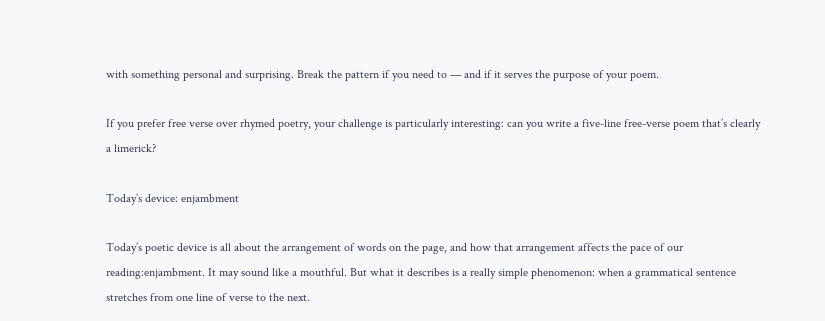with something personal and surprising. Break the pattern if you need to — and if it serves the purpose of your poem.

If you prefer free verse over rhymed poetry, your challenge is particularly interesting: can you write a five-line free-verse poem that’s clearly a limerick?

Today’s device: enjambment

Today’s poetic device is all about the arrangement of words on the page, and how that arrangement affects the pace of our reading:enjambment. It may sound like a mouthful. But what it describes is a really simple phenomenon: when a grammatical sentence stretches from one line of verse to the next.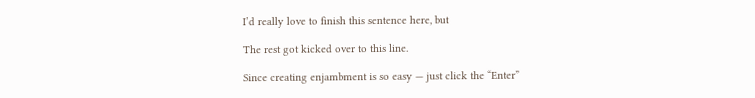I’d really love to finish this sentence here, but

The rest got kicked over to this line.

Since creating enjambment is so easy — just click the “Enter”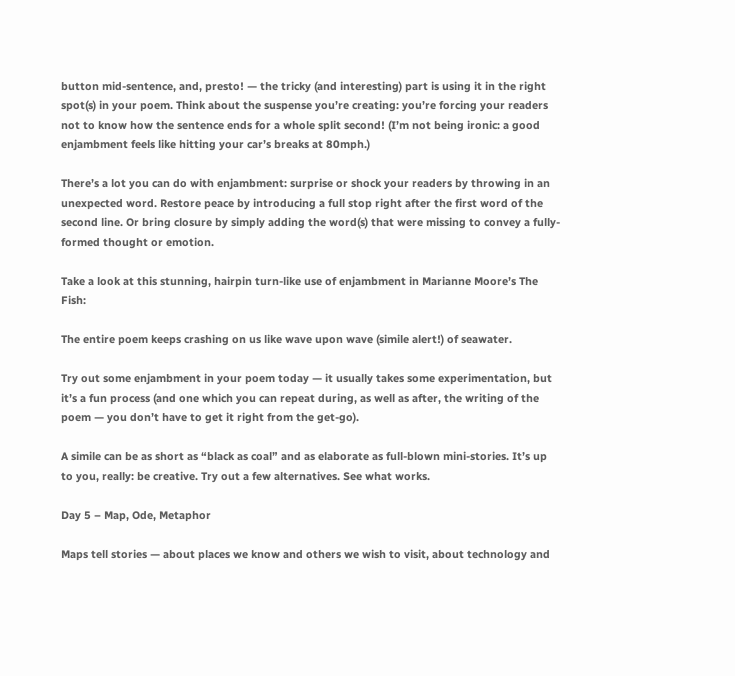button mid-sentence, and, presto! — the tricky (and interesting) part is using it in the right spot(s) in your poem. Think about the suspense you’re creating: you’re forcing your readers not to know how the sentence ends for a whole split second! (I’m not being ironic: a good enjambment feels like hitting your car’s breaks at 80mph.)

There’s a lot you can do with enjambment: surprise or shock your readers by throwing in an unexpected word. Restore peace by introducing a full stop right after the first word of the second line. Or bring closure by simply adding the word(s) that were missing to convey a fully-formed thought or emotion.

Take a look at this stunning, hairpin turn-like use of enjambment in Marianne Moore’s The Fish:

The entire poem keeps crashing on us like wave upon wave (simile alert!) of seawater.

Try out some enjambment in your poem today — it usually takes some experimentation, but it’s a fun process (and one which you can repeat during, as well as after, the writing of the poem — you don’t have to get it right from the get-go).

A simile can be as short as “black as coal” and as elaborate as full-blown mini-stories. It’s up to you, really: be creative. Try out a few alternatives. See what works.

Day 5 – Map, Ode, Metaphor

Maps tell stories — about places we know and others we wish to visit, about technology and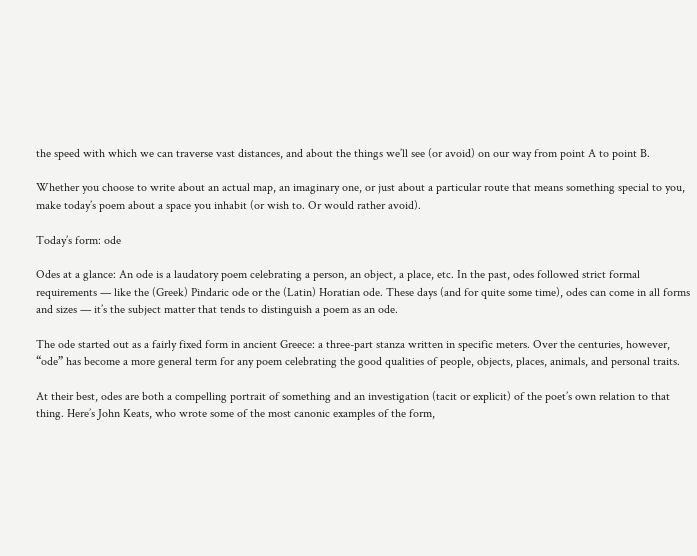the speed with which we can traverse vast distances, and about the things we’ll see (or avoid) on our way from point A to point B.

Whether you choose to write about an actual map, an imaginary one, or just about a particular route that means something special to you, make today’s poem about a space you inhabit (or wish to. Or would rather avoid).

Today’s form: ode

Odes at a glance: An ode is a laudatory poem celebrating a person, an object, a place, etc. In the past, odes followed strict formal requirements — like the (Greek) Pindaric ode or the (Latin) Horatian ode. These days (and for quite some time), odes can come in all forms and sizes — it’s the subject matter that tends to distinguish a poem as an ode.

The ode started out as a fairly fixed form in ancient Greece: a three-part stanza written in specific meters. Over the centuries, however, “ode” has become a more general term for any poem celebrating the good qualities of people, objects, places, animals, and personal traits.

At their best, odes are both a compelling portrait of something and an investigation (tacit or explicit) of the poet’s own relation to that thing. Here’s John Keats, who wrote some of the most canonic examples of the form,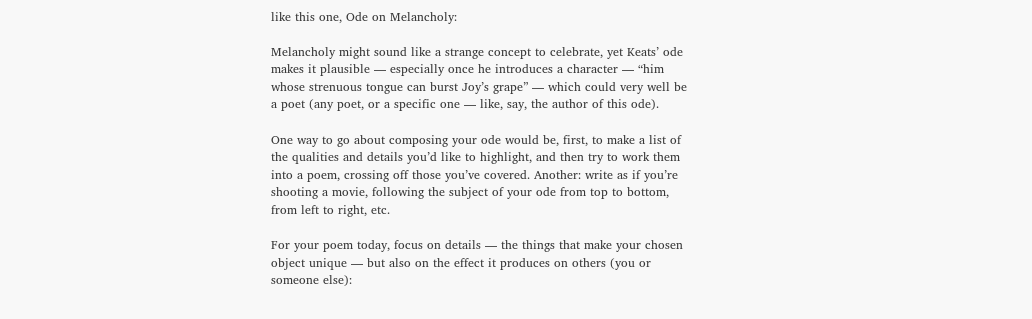like this one, Ode on Melancholy:

Melancholy might sound like a strange concept to celebrate, yet Keats’ ode makes it plausible — especially once he introduces a character — “him whose strenuous tongue can burst Joy’s grape” — which could very well be a poet (any poet, or a specific one — like, say, the author of this ode).

One way to go about composing your ode would be, first, to make a list of the qualities and details you’d like to highlight, and then try to work them into a poem, crossing off those you’ve covered. Another: write as if you’re shooting a movie, following the subject of your ode from top to bottom, from left to right, etc.

For your poem today, focus on details — the things that make your chosen object unique — but also on the effect it produces on others (you or someone else):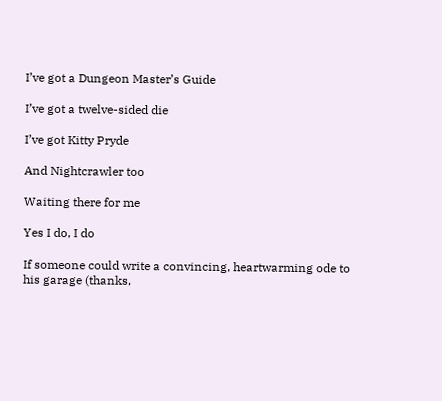I’ve got a Dungeon Master’s Guide

I’ve got a twelve-sided die

I’ve got Kitty Pryde

And Nightcrawler too

Waiting there for me

Yes I do, I do

If someone could write a convincing, heartwarming ode to his garage (thanks,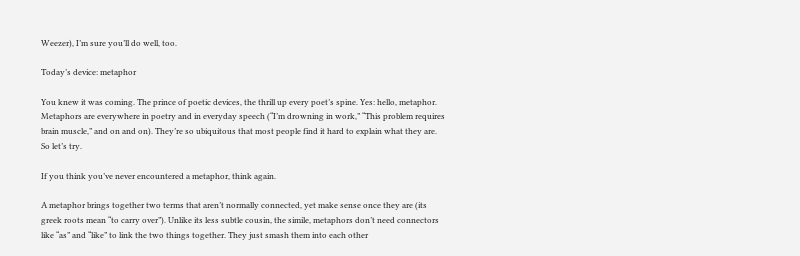Weezer), I’m sure you’ll do well, too.

Today’s device: metaphor

You knew it was coming. The prince of poetic devices, the thrill up every poet’s spine. Yes: hello, metaphor. Metaphors are everywhere in poetry and in everyday speech (“I’m drowning in work,” “This problem requires brain muscle,” and on and on). They’re so ubiquitous that most people find it hard to explain what they are. So let’s try.

If you think you’ve never encountered a metaphor, think again.

A metaphor brings together two terms that aren’t normally connected, yet make sense once they are (its greek roots mean “to carry over”). Unlike its less subtle cousin, the simile, metaphors don’t need connectors like “as” and “like” to link the two things together. They just smash them into each other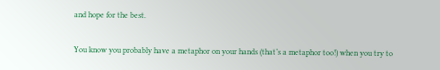and hope for the best.

You know you probably have a metaphor on your hands (that’s a metaphor too!) when you try to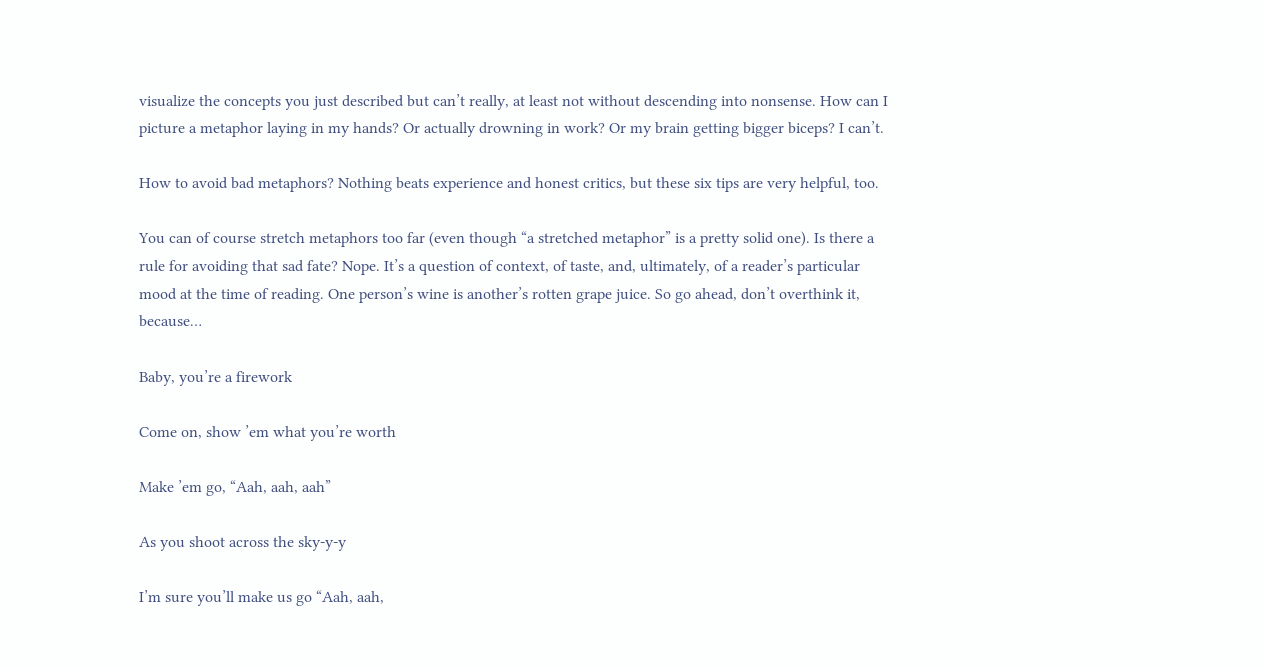visualize the concepts you just described but can’t really, at least not without descending into nonsense. How can I picture a metaphor laying in my hands? Or actually drowning in work? Or my brain getting bigger biceps? I can’t.

How to avoid bad metaphors? Nothing beats experience and honest critics, but these six tips are very helpful, too.

You can of course stretch metaphors too far (even though “a stretched metaphor” is a pretty solid one). Is there a rule for avoiding that sad fate? Nope. It’s a question of context, of taste, and, ultimately, of a reader’s particular mood at the time of reading. One person’s wine is another’s rotten grape juice. So go ahead, don’t overthink it, because…

Baby, you’re a firework

Come on, show ’em what you’re worth

Make ’em go, “Aah, aah, aah”

As you shoot across the sky-y-y

I’m sure you’ll make us go “Aah, aah,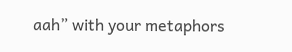aah” with your metaphors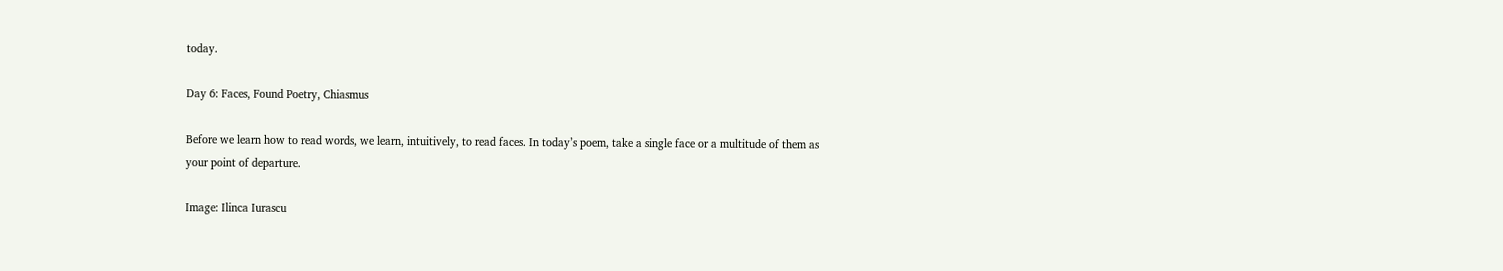today.

Day 6: Faces, Found Poetry, Chiasmus

Before we learn how to read words, we learn, intuitively, to read faces. In today’s poem, take a single face or a multitude of them as your point of departure.

Image: Ilinca Iurascu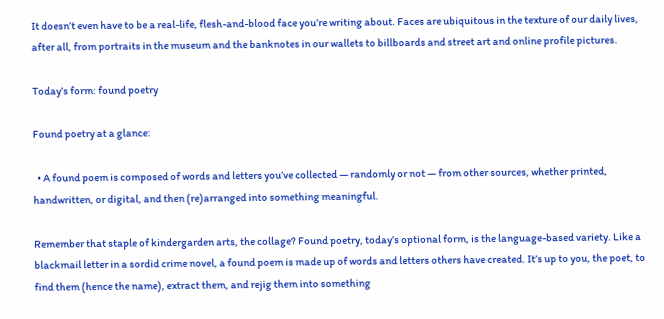It doesn’t even have to be a real-life, flesh-and-blood face you’re writing about. Faces are ubiquitous in the texture of our daily lives, after all, from portraits in the museum and the banknotes in our wallets to billboards and street art and online profile pictures.

Today’s form: found poetry

Found poetry at a glance:

  • A found poem is composed of words and letters you’ve collected — randomly or not — from other sources, whether printed, handwritten, or digital, and then (re)arranged into something meaningful.

Remember that staple of kindergarden arts, the collage? Found poetry, today’s optional form, is the language-based variety. Like a blackmail letter in a sordid crime novel, a found poem is made up of words and letters others have created. It’s up to you, the poet, to find them (hence the name), extract them, and rejig them into something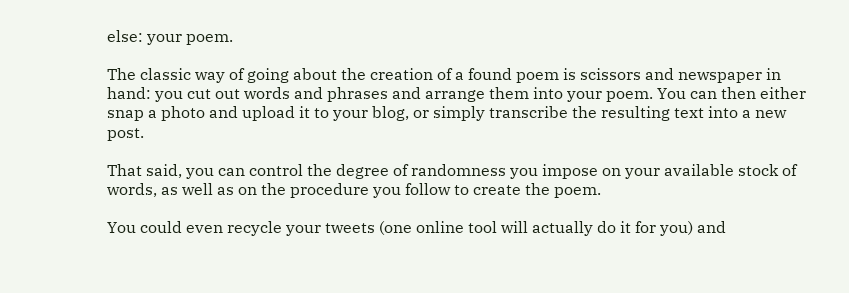else: your poem.

The classic way of going about the creation of a found poem is scissors and newspaper in hand: you cut out words and phrases and arrange them into your poem. You can then either snap a photo and upload it to your blog, or simply transcribe the resulting text into a new post.

That said, you can control the degree of randomness you impose on your available stock of words, as well as on the procedure you follow to create the poem.

You could even recycle your tweets (one online tool will actually do it for you) and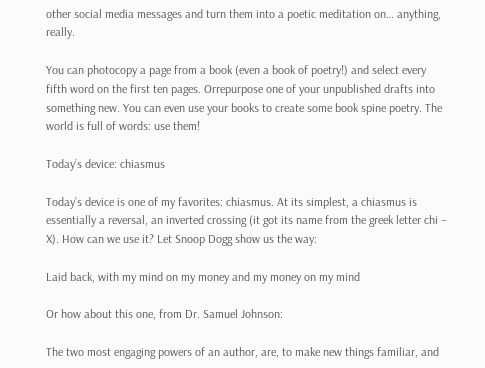other social media messages and turn them into a poetic meditation on… anything, really.

You can photocopy a page from a book (even a book of poetry!) and select every fifth word on the first ten pages. Orrepurpose one of your unpublished drafts into something new. You can even use your books to create some book spine poetry. The world is full of words: use them!

Today’s device: chiasmus

Today’s device is one of my favorites: chiasmus. At its simplest, a chiasmus is essentially a reversal, an inverted crossing (it got its name from the greek letter chi – X). How can we use it? Let Snoop Dogg show us the way:

Laid back, with my mind on my money and my money on my mind

Or how about this one, from Dr. Samuel Johnson:

The two most engaging powers of an author, are, to make new things familiar, and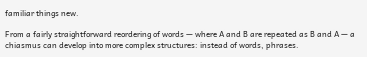familiar things new.

From a fairly straightforward reordering of words — where A and B are repeated as B and A — a chiasmus can develop into more complex structures: instead of words, phrases.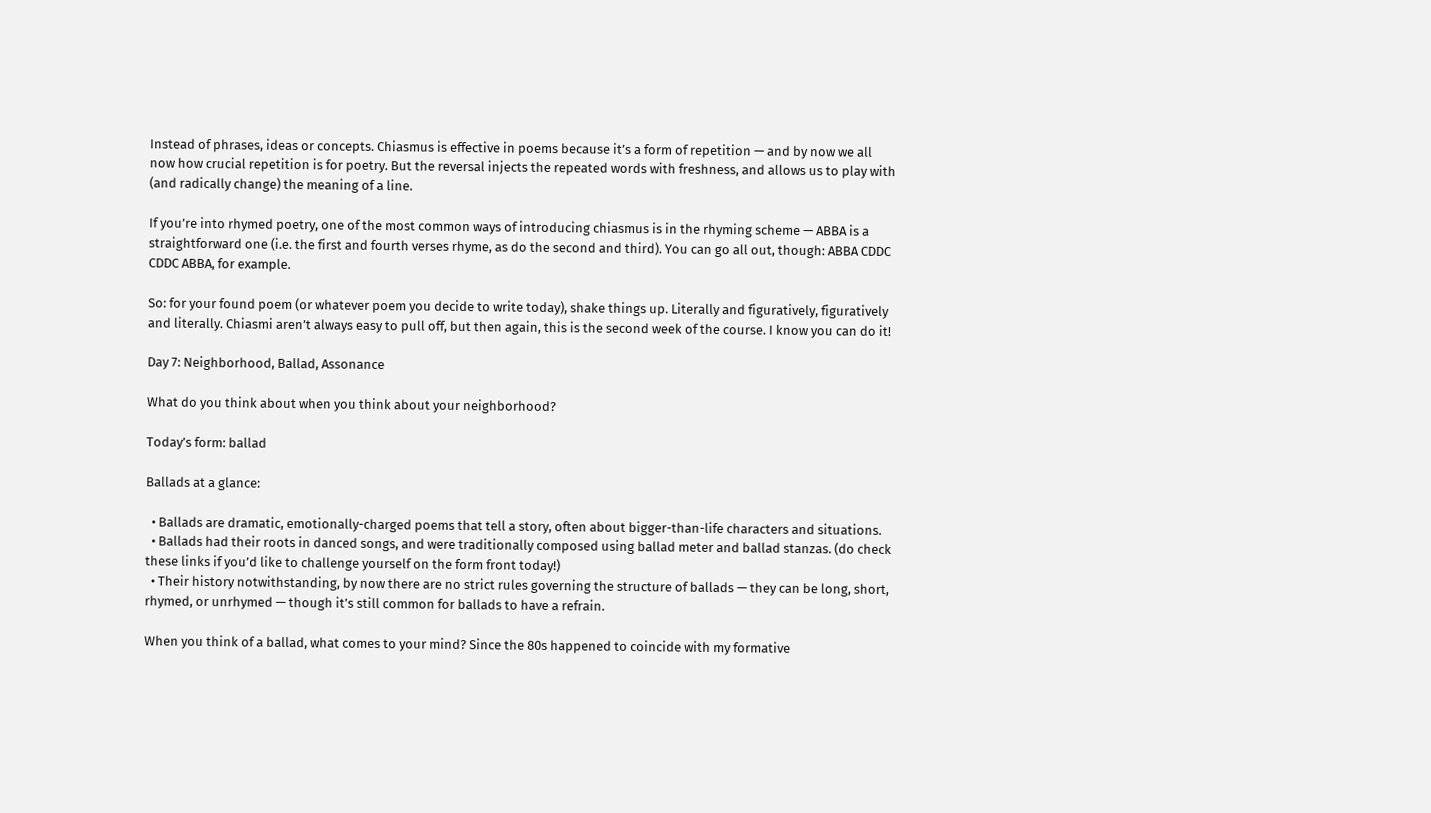Instead of phrases, ideas or concepts. Chiasmus is effective in poems because it’s a form of repetition — and by now we all now how crucial repetition is for poetry. But the reversal injects the repeated words with freshness, and allows us to play with (and radically change) the meaning of a line.

If you’re into rhymed poetry, one of the most common ways of introducing chiasmus is in the rhyming scheme — ABBA is a straightforward one (i.e. the first and fourth verses rhyme, as do the second and third). You can go all out, though: ABBA CDDC CDDC ABBA, for example.

So: for your found poem (or whatever poem you decide to write today), shake things up. Literally and figuratively, figuratively and literally. Chiasmi aren’t always easy to pull off, but then again, this is the second week of the course. I know you can do it!

Day 7: Neighborhood, Ballad, Assonance

What do you think about when you think about your neighborhood?

Today’s form: ballad

Ballads at a glance:

  • Ballads are dramatic, emotionally-charged poems that tell a story, often about bigger-than-life characters and situations.
  • Ballads had their roots in danced songs, and were traditionally composed using ballad meter and ballad stanzas. (do check these links if you’d like to challenge yourself on the form front today!)
  • Their history notwithstanding, by now there are no strict rules governing the structure of ballads — they can be long, short, rhymed, or unrhymed — though it’s still common for ballads to have a refrain.

When you think of a ballad, what comes to your mind? Since the 80s happened to coincide with my formative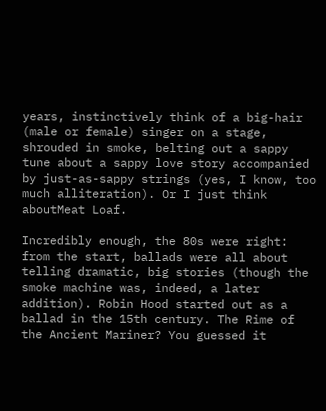years, instinctively think of a big-hair (male or female) singer on a stage, shrouded in smoke, belting out a sappy tune about a sappy love story accompanied by just-as-sappy strings (yes, I know, too much alliteration). Or I just think aboutMeat Loaf.

Incredibly enough, the 80s were right: from the start, ballads were all about telling dramatic, big stories (though the smoke machine was, indeed, a later addition). Robin Hood started out as a ballad in the 15th century. The Rime of the Ancient Mariner? You guessed it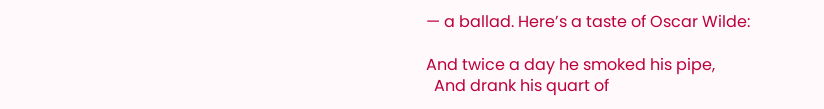— a ballad. Here’s a taste of Oscar Wilde:

And twice a day he smoked his pipe,
  And drank his quart of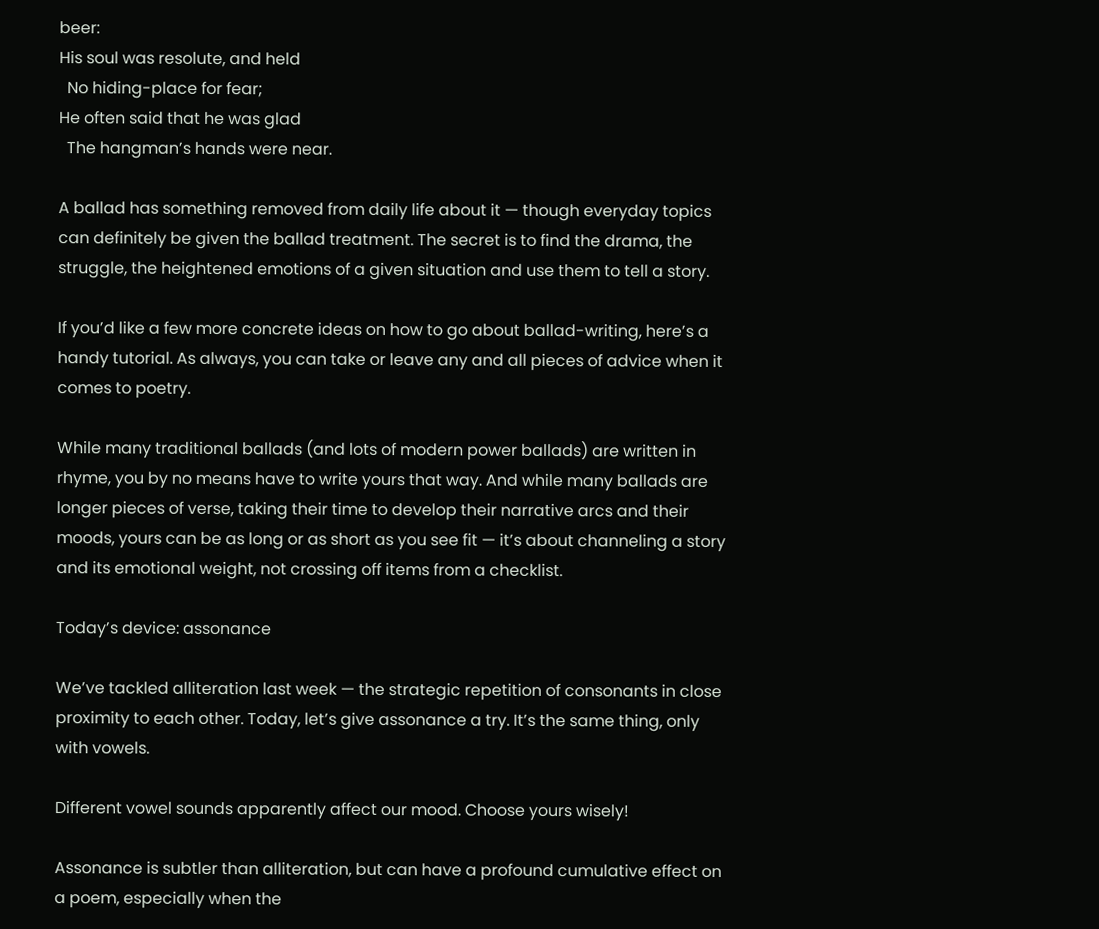beer:
His soul was resolute, and held
  No hiding-place for fear;
He often said that he was glad
  The hangman’s hands were near.

A ballad has something removed from daily life about it — though everyday topics can definitely be given the ballad treatment. The secret is to find the drama, the struggle, the heightened emotions of a given situation and use them to tell a story.

If you’d like a few more concrete ideas on how to go about ballad-writing, here’s a handy tutorial. As always, you can take or leave any and all pieces of advice when it comes to poetry.

While many traditional ballads (and lots of modern power ballads) are written in rhyme, you by no means have to write yours that way. And while many ballads are longer pieces of verse, taking their time to develop their narrative arcs and their moods, yours can be as long or as short as you see fit — it’s about channeling a story and its emotional weight, not crossing off items from a checklist.

Today’s device: assonance

We’ve tackled alliteration last week — the strategic repetition of consonants in close proximity to each other. Today, let’s give assonance a try. It’s the same thing, only with vowels.

Different vowel sounds apparently affect our mood. Choose yours wisely!

Assonance is subtler than alliteration, but can have a profound cumulative effect on a poem, especially when the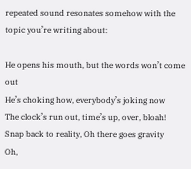repeated sound resonates somehow with the topic you’re writing about:

He opens his mouth, but the words won’t come out
He’s choking how, everybody’s joking now
The clock’s run out, time’s up, over, bloah!
Snap back to reality, Oh there goes gravity
Oh,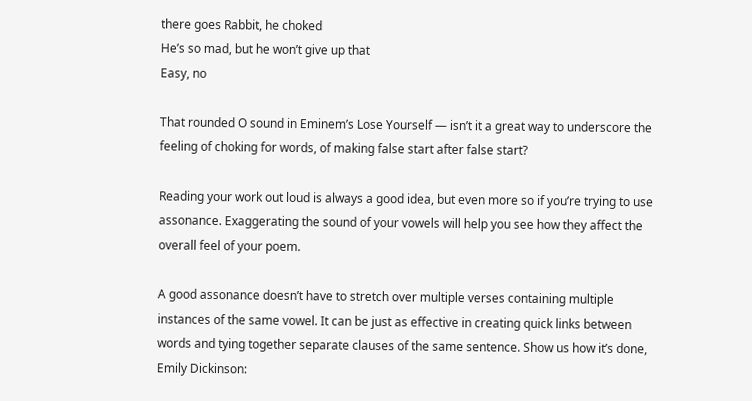there goes Rabbit, he choked
He’s so mad, but he won’t give up that
Easy, no

That rounded O sound in Eminem’s Lose Yourself — isn’t it a great way to underscore the feeling of choking for words, of making false start after false start?

Reading your work out loud is always a good idea, but even more so if you’re trying to use assonance. Exaggerating the sound of your vowels will help you see how they affect the overall feel of your poem.

A good assonance doesn’t have to stretch over multiple verses containing multiple instances of the same vowel. It can be just as effective in creating quick links between words and tying together separate clauses of the same sentence. Show us how it’s done, Emily Dickinson: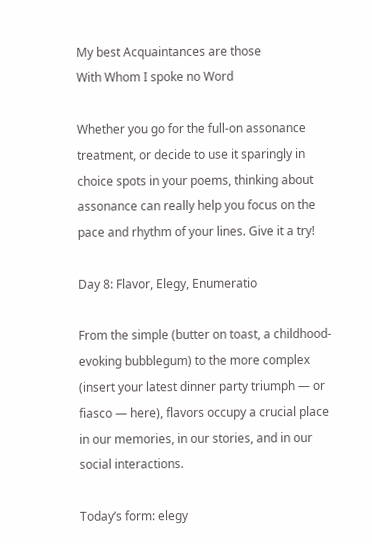My best Acquaintances are those
With Whom I spoke no Word

Whether you go for the full-on assonance treatment, or decide to use it sparingly in choice spots in your poems, thinking about assonance can really help you focus on the pace and rhythm of your lines. Give it a try!

Day 8: Flavor, Elegy, Enumeratio

From the simple (butter on toast, a childhood-evoking bubblegum) to the more complex (insert your latest dinner party triumph — or fiasco — here), flavors occupy a crucial place in our memories, in our stories, and in our social interactions.

Today’s form: elegy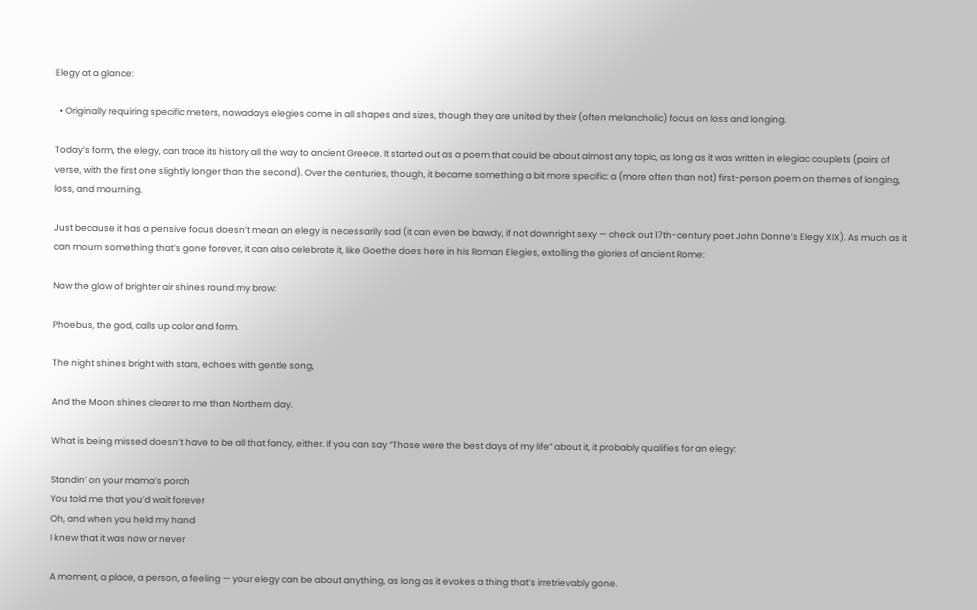Elegy at a glance:

  • Originally requiring specific meters, nowadays elegies come in all shapes and sizes, though they are united by their (often melancholic) focus on loss and longing.

Today’s form, the elegy, can trace its history all the way to ancient Greece. It started out as a poem that could be about almost any topic, as long as it was written in elegiac couplets (pairs of verse, with the first one slightly longer than the second). Over the centuries, though, it became something a bit more specific: a (more often than not) first-person poem on themes of longing, loss, and mourning.

Just because it has a pensive focus doesn’t mean an elegy is necessarily sad (it can even be bawdy, if not downright sexy — check out 17th-century poet John Donne’s Elegy XIX). As much as it can mourn something that’s gone forever, it can also celebrate it, like Goethe does here in his Roman Elegies, extolling the glories of ancient Rome:

Now the glow of brighter air shines round my brow:

Phoebus, the god, calls up color and form.

The night shines bright with stars, echoes with gentle song,

And the Moon shines clearer to me than Northern day.

What is being missed doesn’t have to be all that fancy, either. If you can say “Those were the best days of my life” about it, it probably qualifies for an elegy:

Standin’ on your mama’s porch
You told me that you’d wait forever
Oh, and when you held my hand
I knew that it was now or never

A moment, a place, a person, a feeling — your elegy can be about anything, as long as it evokes a thing that’s irretrievably gone.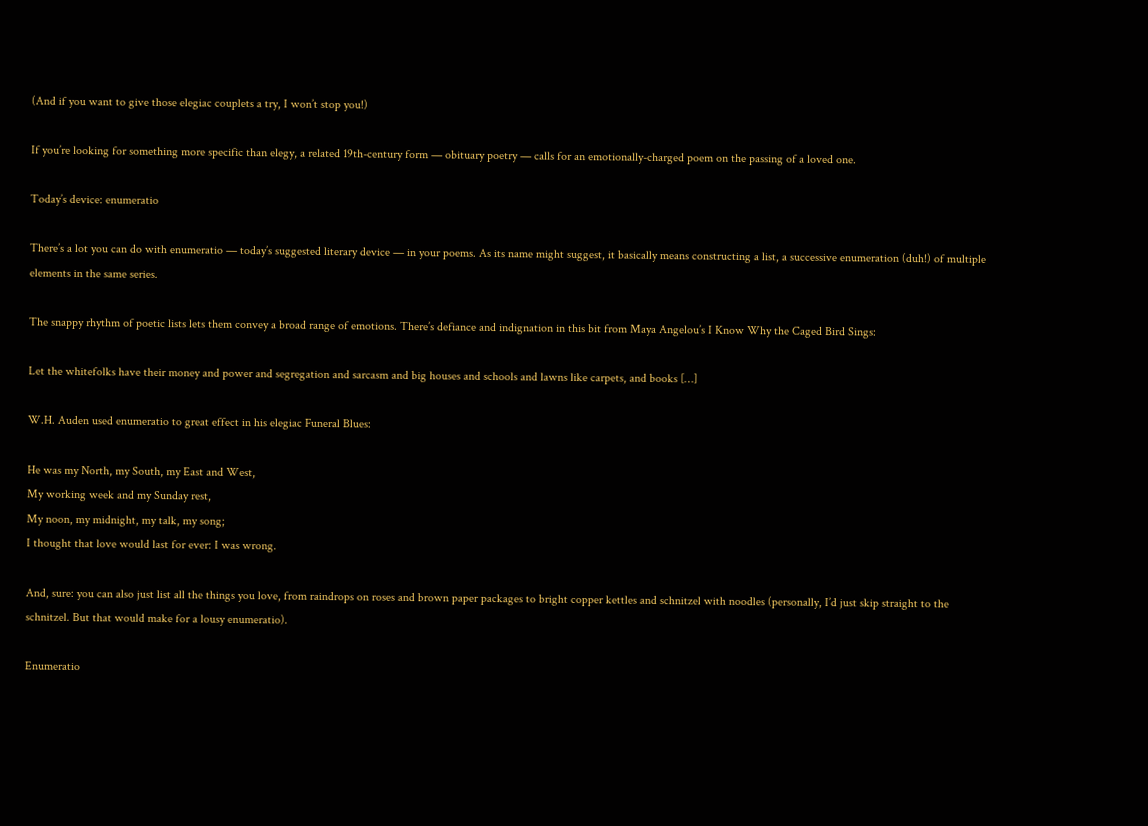(And if you want to give those elegiac couplets a try, I won’t stop you!)

If you’re looking for something more specific than elegy, a related 19th-century form — obituary poetry — calls for an emotionally-charged poem on the passing of a loved one.

Today’s device: enumeratio

There’s a lot you can do with enumeratio — today’s suggested literary device — in your poems. As its name might suggest, it basically means constructing a list, a successive enumeration (duh!) of multiple elements in the same series.

The snappy rhythm of poetic lists lets them convey a broad range of emotions. There’s defiance and indignation in this bit from Maya Angelou’s I Know Why the Caged Bird Sings:

Let the whitefolks have their money and power and segregation and sarcasm and big houses and schools and lawns like carpets, and books […]

W.H. Auden used enumeratio to great effect in his elegiac Funeral Blues:

He was my North, my South, my East and West,
My working week and my Sunday rest,
My noon, my midnight, my talk, my song;
I thought that love would last for ever: I was wrong.

And, sure: you can also just list all the things you love, from raindrops on roses and brown paper packages to bright copper kettles and schnitzel with noodles (personally, I’d just skip straight to the schnitzel. But that would make for a lousy enumeratio).

Enumeratio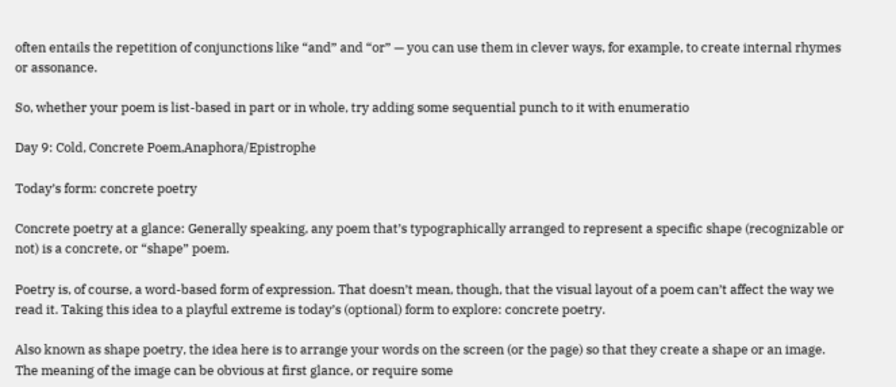often entails the repetition of conjunctions like “and” and “or” — you can use them in clever ways, for example, to create internal rhymes or assonance.

So, whether your poem is list-based in part or in whole, try adding some sequential punch to it with enumeratio

Day 9: Cold, Concrete Poem,Anaphora/Epistrophe

Today’s form: concrete poetry

Concrete poetry at a glance: Generally speaking, any poem that’s typographically arranged to represent a specific shape (recognizable or not) is a concrete, or “shape” poem.

Poetry is, of course, a word-based form of expression. That doesn’t mean, though, that the visual layout of a poem can’t affect the way we read it. Taking this idea to a playful extreme is today’s (optional) form to explore: concrete poetry.

Also known as shape poetry, the idea here is to arrange your words on the screen (or the page) so that they create a shape or an image. The meaning of the image can be obvious at first glance, or require some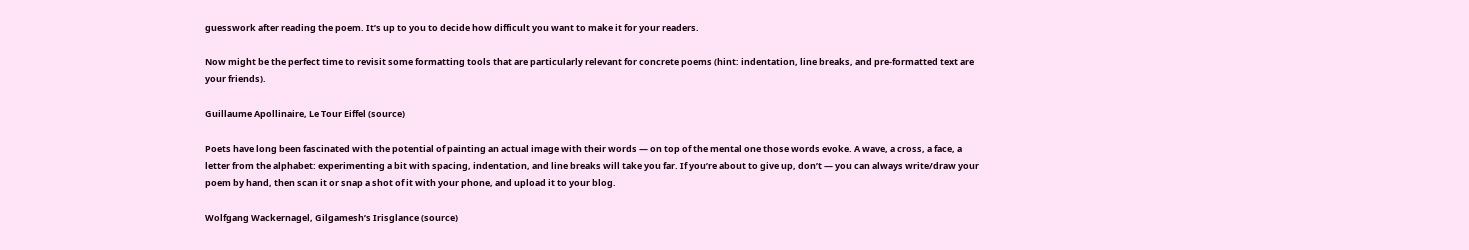guesswork after reading the poem. It’s up to you to decide how difficult you want to make it for your readers.

Now might be the perfect time to revisit some formatting tools that are particularly relevant for concrete poems (hint: indentation, line breaks, and pre-formatted text are your friends).

Guillaume Apollinaire, Le Tour Eiffel (source)

Poets have long been fascinated with the potential of painting an actual image with their words — on top of the mental one those words evoke. A wave, a cross, a face, a letter from the alphabet: experimenting a bit with spacing, indentation, and line breaks will take you far. If you’re about to give up, don’t — you can always write/draw your poem by hand, then scan it or snap a shot of it with your phone, and upload it to your blog.

Wolfgang Wackernagel, Gilgamesh’s Irisglance (source)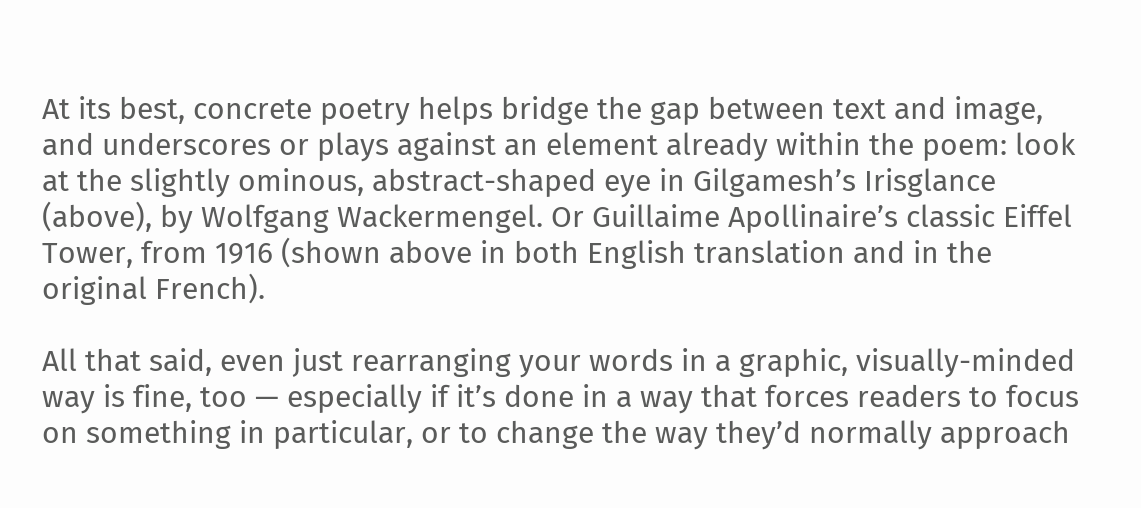At its best, concrete poetry helps bridge the gap between text and image, and underscores or plays against an element already within the poem: look at the slightly ominous, abstract-shaped eye in Gilgamesh’s Irisglance (above), by Wolfgang Wackermengel. Or Guillaime Apollinaire’s classic Eiffel Tower, from 1916 (shown above in both English translation and in the original French).

All that said, even just rearranging your words in a graphic, visually-minded way is fine, too — especially if it’s done in a way that forces readers to focus on something in particular, or to change the way they’d normally approach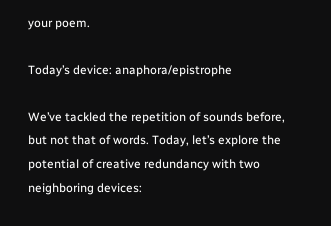your poem.

Today’s device: anaphora/epistrophe

We’ve tackled the repetition of sounds before, but not that of words. Today, let’s explore the potential of creative redundancy with two neighboring devices: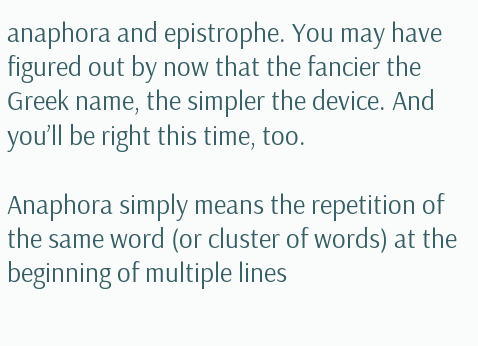anaphora and epistrophe. You may have figured out by now that the fancier the Greek name, the simpler the device. And you’ll be right this time, too.

Anaphora simply means the repetition of the same word (or cluster of words) at the beginning of multiple lines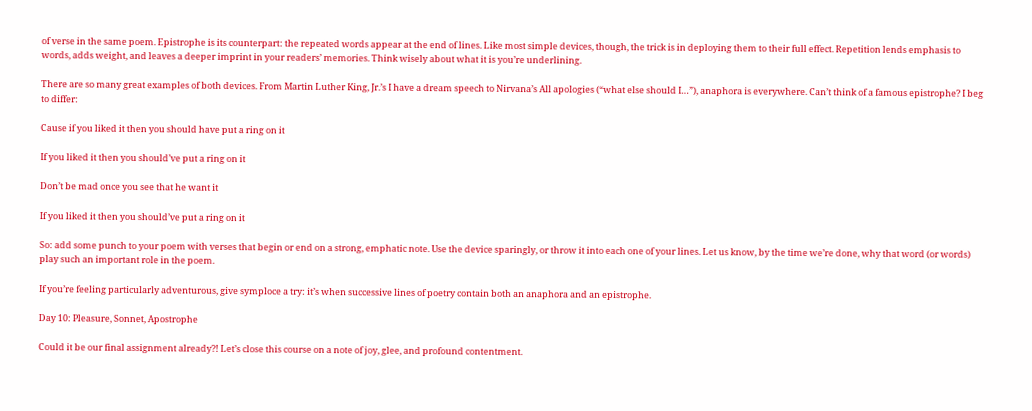of verse in the same poem. Epistrophe is its counterpart: the repeated words appear at the end of lines. Like most simple devices, though, the trick is in deploying them to their full effect. Repetition lends emphasis to words, adds weight, and leaves a deeper imprint in your readers’ memories. Think wisely about what it is you’re underlining.

There are so many great examples of both devices. From Martin Luther King, Jr.’s I have a dream speech to Nirvana’s All apologies (“what else should I…”), anaphora is everywhere. Can’t think of a famous epistrophe? I beg to differ:

Cause if you liked it then you should have put a ring on it

If you liked it then you should’ve put a ring on it

Don’t be mad once you see that he want it

If you liked it then you should’ve put a ring on it

So: add some punch to your poem with verses that begin or end on a strong, emphatic note. Use the device sparingly, or throw it into each one of your lines. Let us know, by the time we’re done, why that word (or words) play such an important role in the poem.

If you’re feeling particularly adventurous, give symploce a try: it’s when successive lines of poetry contain both an anaphora and an epistrophe.

Day 10: Pleasure, Sonnet, Apostrophe

Could it be our final assignment already?! Let’s close this course on a note of joy, glee, and profound contentment.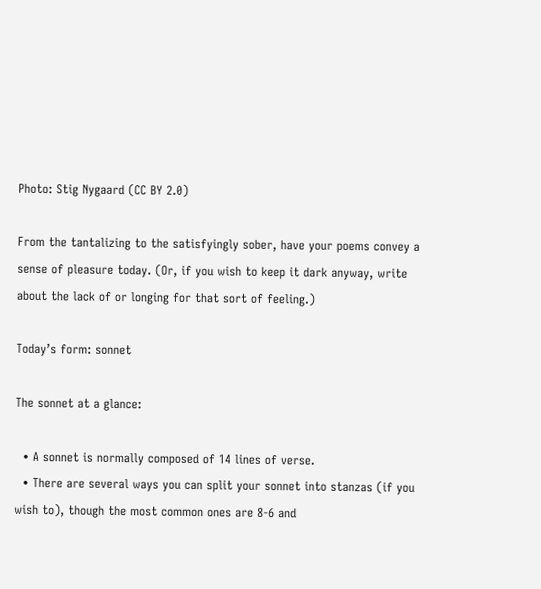Photo: Stig Nygaard (CC BY 2.0)

From the tantalizing to the satisfyingly sober, have your poems convey a sense of pleasure today. (Or, if you wish to keep it dark anyway, write about the lack of or longing for that sort of feeling.)

Today’s form: sonnet

The sonnet at a glance:

  • A sonnet is normally composed of 14 lines of verse.
  • There are several ways you can split your sonnet into stanzas (if you wish to), though the most common ones are 8-6 and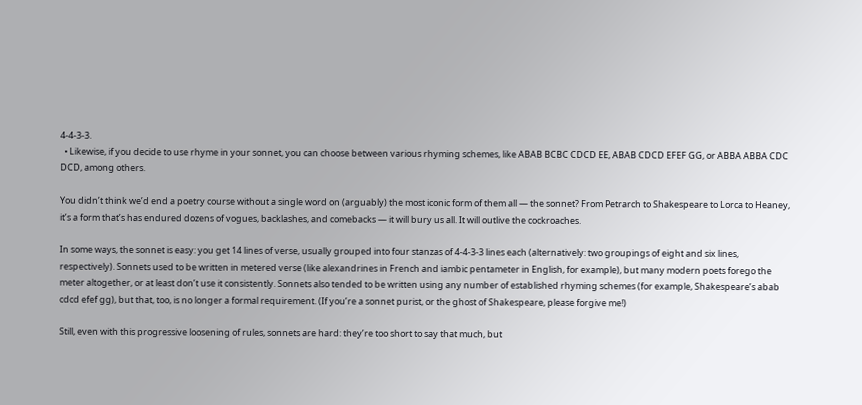4-4-3-3.
  • Likewise, if you decide to use rhyme in your sonnet, you can choose between various rhyming schemes, like ABAB BCBC CDCD EE, ABAB CDCD EFEF GG, or ABBA ABBA CDC DCD, among others.

You didn’t think we’d end a poetry course without a single word on (arguably) the most iconic form of them all — the sonnet? From Petrarch to Shakespeare to Lorca to Heaney, it’s a form that’s has endured dozens of vogues, backlashes, and comebacks — it will bury us all. It will outlive the cockroaches.

In some ways, the sonnet is easy: you get 14 lines of verse, usually grouped into four stanzas of 4-4-3-3 lines each (alternatively: two groupings of eight and six lines, respectively). Sonnets used to be written in metered verse (like alexandrines in French and iambic pentameter in English, for example), but many modern poets forego the meter altogether, or at least don’t use it consistently. Sonnets also tended to be written using any number of established rhyming schemes (for example, Shakespeare’s abab cdcd efef gg), but that, too, is no longer a formal requirement. (If you’re a sonnet purist, or the ghost of Shakespeare, please forgive me!)

Still, even with this progressive loosening of rules, sonnets are hard: they’re too short to say that much, but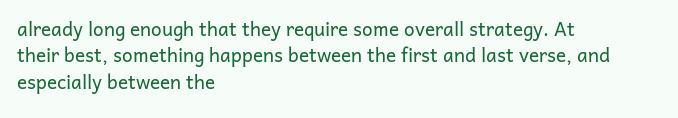already long enough that they require some overall strategy. At their best, something happens between the first and last verse, and especially between the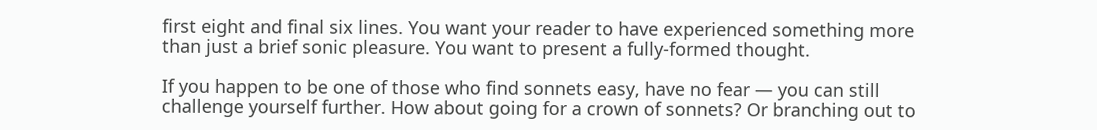first eight and final six lines. You want your reader to have experienced something more than just a brief sonic pleasure. You want to present a fully-formed thought.

If you happen to be one of those who find sonnets easy, have no fear — you can still challenge yourself further. How about going for a crown of sonnets? Or branching out to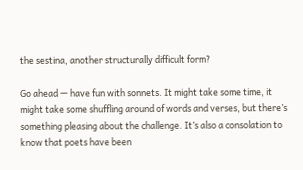the sestina, another structurally difficult form?

Go ahead — have fun with sonnets. It might take some time, it might take some shuffling around of words and verses, but there’s something pleasing about the challenge. It’s also a consolation to know that poets have been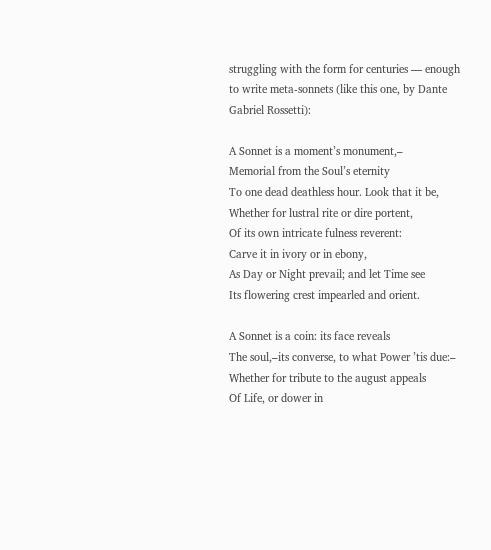struggling with the form for centuries — enough to write meta-sonnets (like this one, by Dante Gabriel Rossetti):

A Sonnet is a moment’s monument,–
Memorial from the Soul’s eternity
To one dead deathless hour. Look that it be,
Whether for lustral rite or dire portent,
Of its own intricate fulness reverent:
Carve it in ivory or in ebony,
As Day or Night prevail; and let Time see
Its flowering crest impearled and orient.

A Sonnet is a coin: its face reveals
The soul,–its converse, to what Power ’tis due:–
Whether for tribute to the august appeals
Of Life, or dower in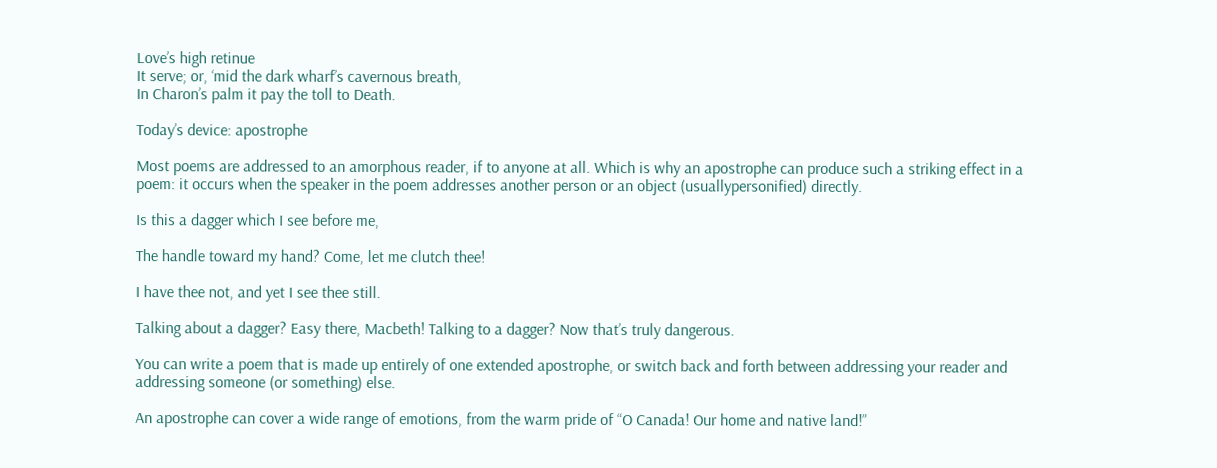Love’s high retinue
It serve; or, ‘mid the dark wharf’s cavernous breath,
In Charon’s palm it pay the toll to Death.

Today’s device: apostrophe

Most poems are addressed to an amorphous reader, if to anyone at all. Which is why an apostrophe can produce such a striking effect in a poem: it occurs when the speaker in the poem addresses another person or an object (usuallypersonified) directly.

Is this a dagger which I see before me,

The handle toward my hand? Come, let me clutch thee!

I have thee not, and yet I see thee still.

Talking about a dagger? Easy there, Macbeth! Talking to a dagger? Now that’s truly dangerous.

You can write a poem that is made up entirely of one extended apostrophe, or switch back and forth between addressing your reader and addressing someone (or something) else.

An apostrophe can cover a wide range of emotions, from the warm pride of “O Canada! Our home and native land!”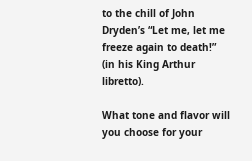to the chill of John Dryden’s “Let me, let me freeze again to death!” (in his King Arthur libretto).

What tone and flavor will you choose for your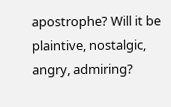apostrophe? Will it be plaintive, nostalgic, angry, admiring?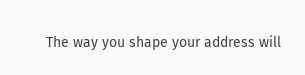The way you shape your address will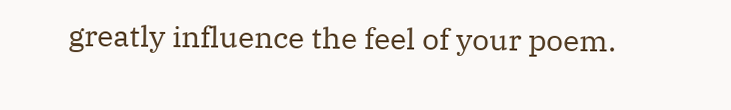greatly influence the feel of your poem.